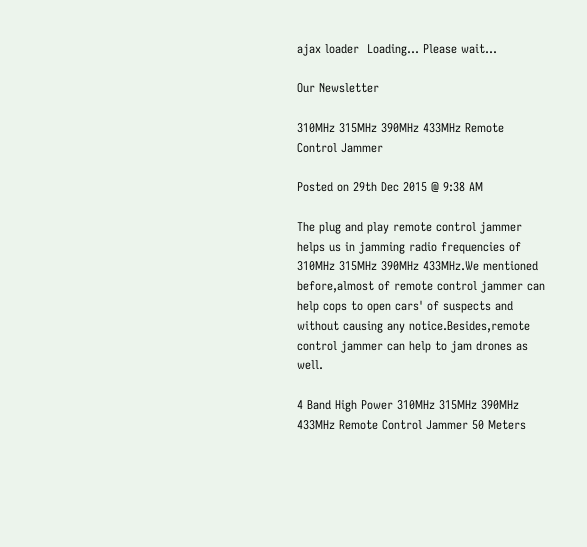ajax loader  Loading... Please wait...

Our Newsletter

310MHz 315MHz 390MHz 433MHz Remote Control Jammer

Posted on 29th Dec 2015 @ 9:38 AM

The plug and play remote control jammer helps us in jamming radio frequencies of 310MHz 315MHz 390MHz 433MHz.We mentioned before,almost of remote control jammer can help cops to open cars' of suspects and without causing any notice.Besides,remote control jammer can help to jam drones as well.

4 Band High Power 310MHz 315MHz 390MHz 433MHz Remote Control Jammer 50 Meters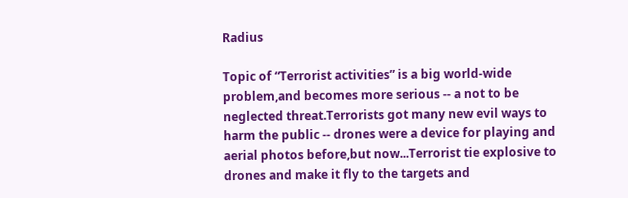Radius

Topic of “Terrorist activities” is a big world-wide problem,and becomes more serious -- a not to be neglected threat.Terrorists got many new evil ways to harm the public -- drones were a device for playing and aerial photos before,but now...Terrorist tie explosive to drones and make it fly to the targets and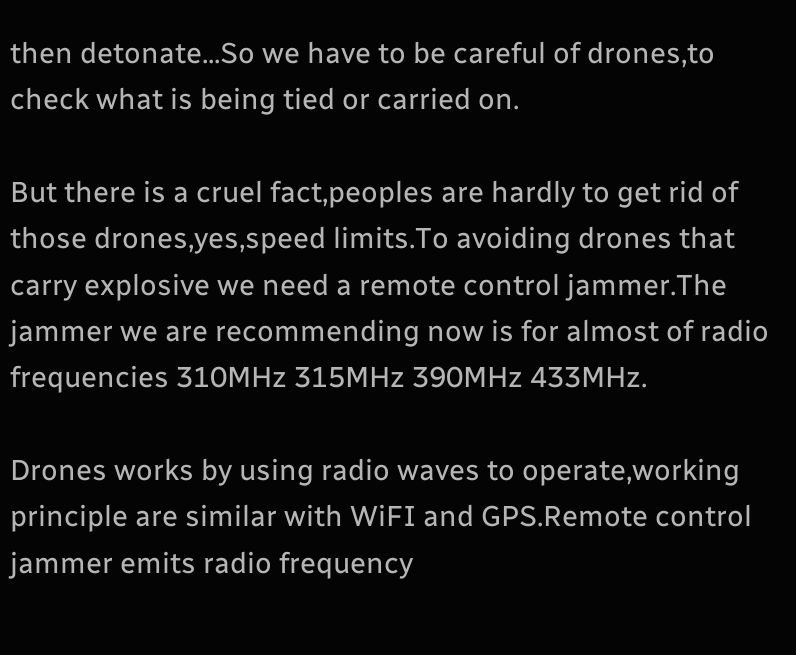then detonate...So we have to be careful of drones,to check what is being tied or carried on.

But there is a cruel fact,peoples are hardly to get rid of those drones,yes,speed limits.To avoiding drones that carry explosive we need a remote control jammer.The jammer we are recommending now is for almost of radio frequencies 310MHz 315MHz 390MHz 433MHz.

Drones works by using radio waves to operate,working principle are similar with WiFI and GPS.Remote control jammer emits radio frequency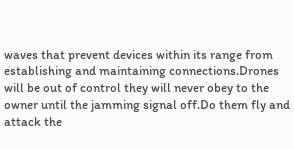waves that prevent devices within its range from establishing and maintaining connections.Drones will be out of control they will never obey to the owner until the jamming signal off.Do them fly and attack the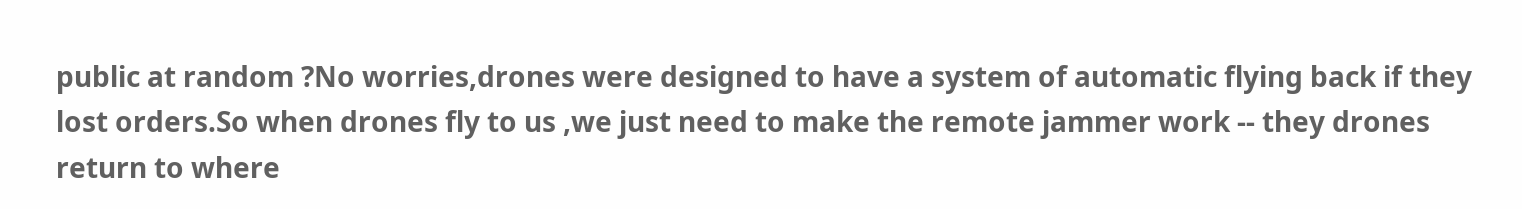public at random ?No worries,drones were designed to have a system of automatic flying back if they lost orders.So when drones fly to us ,we just need to make the remote jammer work -- they drones return to where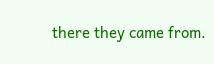there they came from.